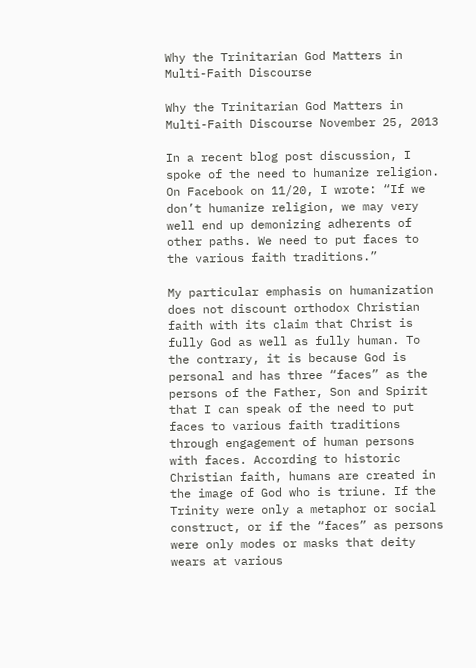Why the Trinitarian God Matters in Multi-Faith Discourse

Why the Trinitarian God Matters in Multi-Faith Discourse November 25, 2013

In a recent blog post discussion, I spoke of the need to humanize religion.  On Facebook on 11/20, I wrote: “If we don’t humanize religion, we may very well end up demonizing adherents of other paths. We need to put faces to the various faith traditions.”

My particular emphasis on humanization does not discount orthodox Christian faith with its claim that Christ is fully God as well as fully human. To the contrary, it is because God is personal and has three “faces” as the persons of the Father, Son and Spirit that I can speak of the need to put faces to various faith traditions through engagement of human persons with faces. According to historic Christian faith, humans are created in the image of God who is triune. If the Trinity were only a metaphor or social construct, or if the “faces” as persons were only modes or masks that deity wears at various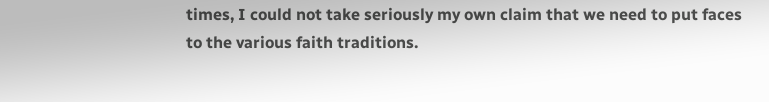times, I could not take seriously my own claim that we need to put faces to the various faith traditions.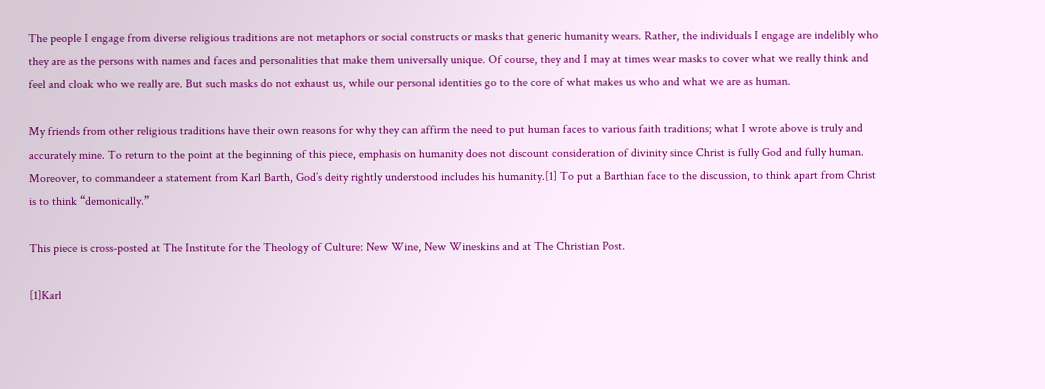The people I engage from diverse religious traditions are not metaphors or social constructs or masks that generic humanity wears. Rather, the individuals I engage are indelibly who they are as the persons with names and faces and personalities that make them universally unique. Of course, they and I may at times wear masks to cover what we really think and feel and cloak who we really are. But such masks do not exhaust us, while our personal identities go to the core of what makes us who and what we are as human.

My friends from other religious traditions have their own reasons for why they can affirm the need to put human faces to various faith traditions; what I wrote above is truly and accurately mine. To return to the point at the beginning of this piece, emphasis on humanity does not discount consideration of divinity since Christ is fully God and fully human. Moreover, to commandeer a statement from Karl Barth, God’s deity rightly understood includes his humanity.[1] To put a Barthian face to the discussion, to think apart from Christ is to think “demonically.”

This piece is cross-posted at The Institute for the Theology of Culture: New Wine, New Wineskins and at The Christian Post.

[1]Karl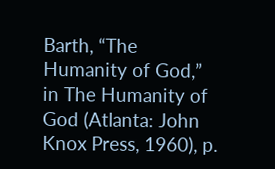Barth, “The Humanity of God,” in The Humanity of God (Atlanta: John Knox Press, 1960), p.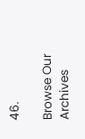46.

Browse Our Archives